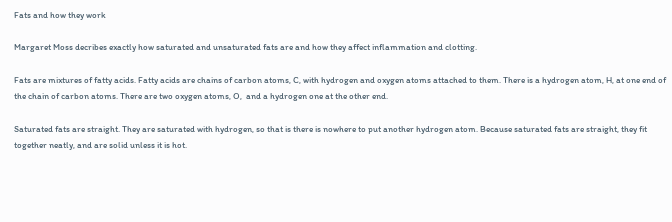Fats and how they work

Margaret Moss decribes exactly how saturated and unsaturated fats are and how they affect inflammation and clotting.

Fats are mixtures of fatty acids. Fatty acids are chains of carbon atoms, C, with hydrogen and oxygen atoms attached to them. There is a hydrogen atom, H, at one end of the chain of carbon atoms. There are two oxygen atoms, O,  and a hydrogen one at the other end.

Saturated fats are straight. They are saturated with hydrogen, so that is there is nowhere to put another hydrogen atom. Because saturated fats are straight, they fit together neatly, and are solid unless it is hot.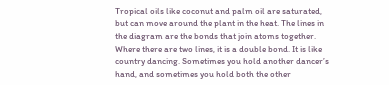Tropical oils like coconut and palm oil are saturated, but can move around the plant in the heat. The lines in the diagram are the bonds that join atoms together. Where there are two lines, it is a double bond. It is like country dancing. Sometimes you hold another dancer’s hand, and sometimes you hold both the other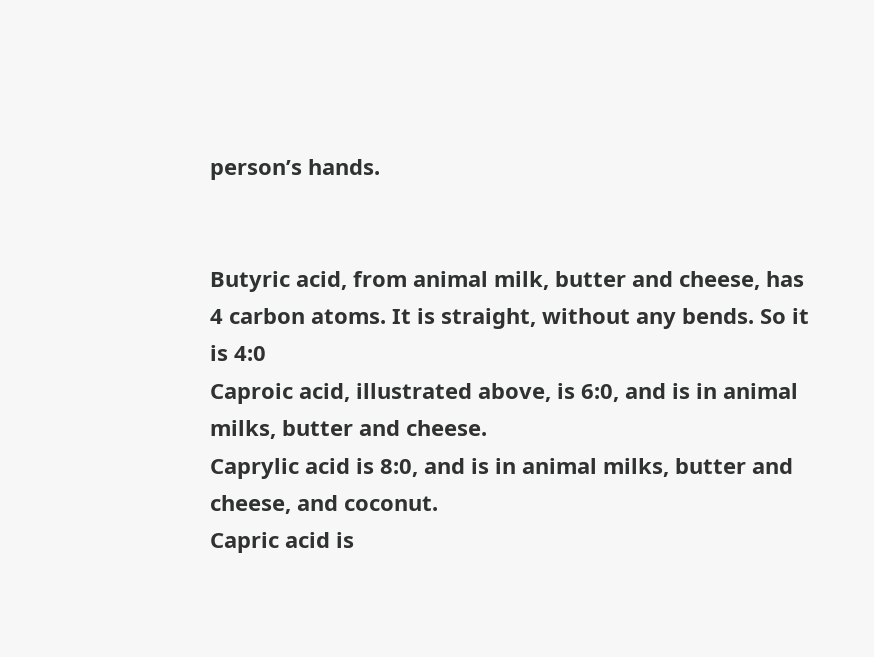person’s hands.


Butyric acid, from animal milk, butter and cheese, has 4 carbon atoms. It is straight, without any bends. So it is 4:0
Caproic acid, illustrated above, is 6:0, and is in animal milks, butter and cheese.
Caprylic acid is 8:0, and is in animal milks, butter and cheese, and coconut.
Capric acid is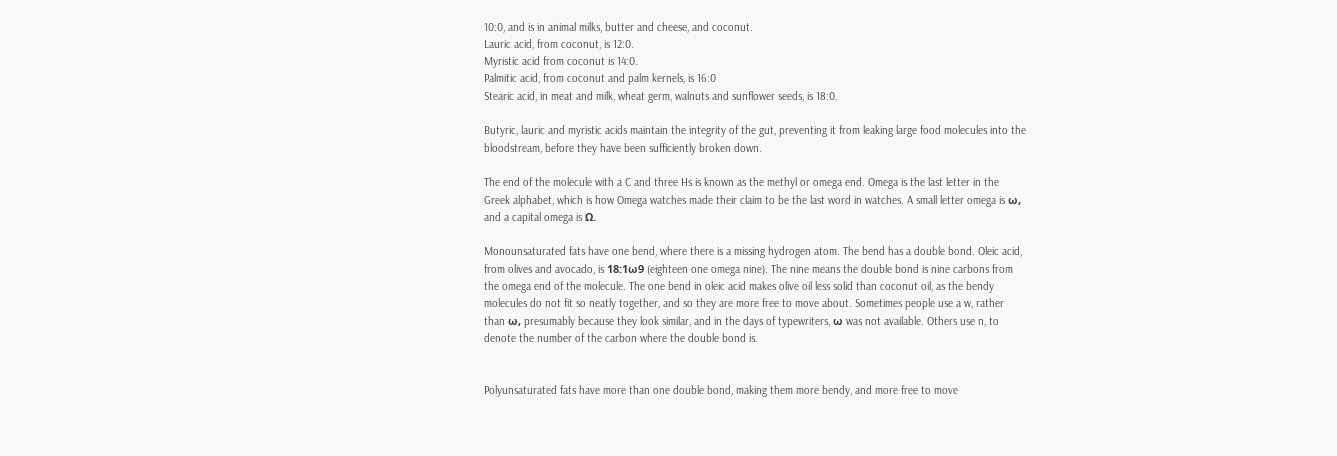10:0, and is in animal milks, butter and cheese, and coconut.
Lauric acid, from coconut, is 12:0.
Myristic acid from coconut is 14:0.
Palmitic acid, from coconut and palm kernels, is 16:0
Stearic acid, in meat and milk, wheat germ, walnuts and sunflower seeds, is 18:0.

Butyric, lauric and myristic acids maintain the integrity of the gut, preventing it from leaking large food molecules into the bloodstream, before they have been sufficiently broken down.

The end of the molecule with a C and three Hs is known as the methyl or omega end. Omega is the last letter in the Greek alphabet, which is how Omega watches made their claim to be the last word in watches. A small letter omega is ω, and a capital omega is Ω.

Monounsaturated fats have one bend, where there is a missing hydrogen atom. The bend has a double bond. Oleic acid, from olives and avocado, is 18:1ω9 (eighteen one omega nine). The nine means the double bond is nine carbons from the omega end of the molecule. The one bend in oleic acid makes olive oil less solid than coconut oil, as the bendy molecules do not fit so neatly together, and so they are more free to move about. Sometimes people use a w, rather than ω, presumably because they look similar, and in the days of typewriters, ω was not available. Others use n, to denote the number of the carbon where the double bond is.


Polyunsaturated fats have more than one double bond, making them more bendy, and more free to move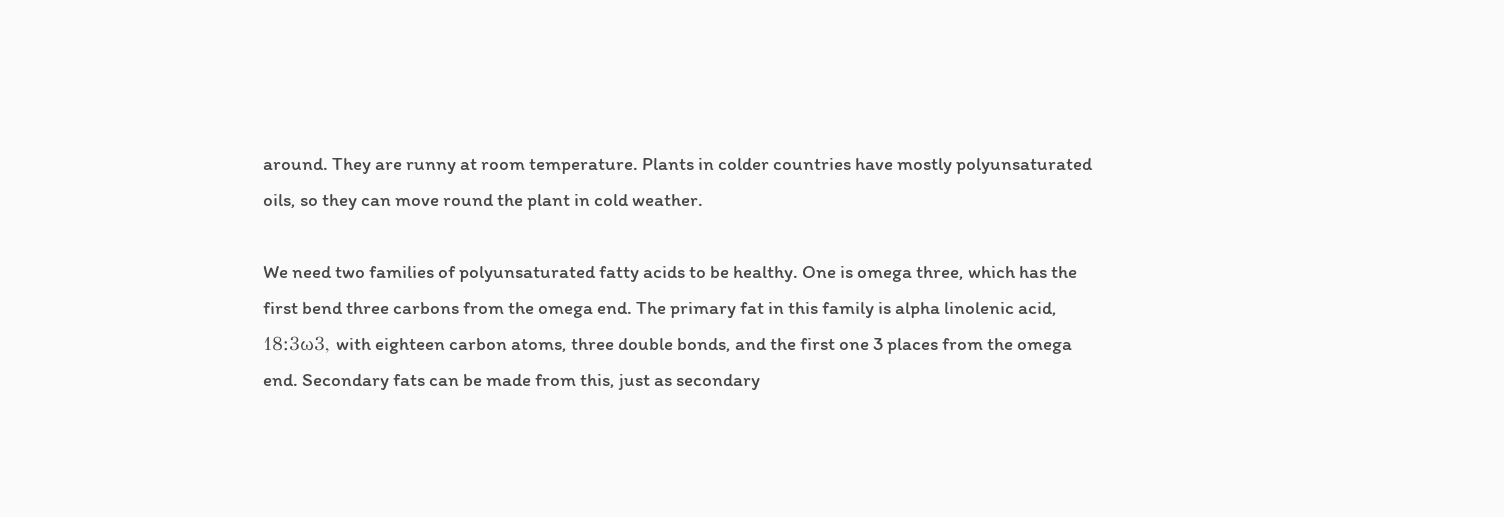around. They are runny at room temperature. Plants in colder countries have mostly polyunsaturated oils, so they can move round the plant in cold weather.

We need two families of polyunsaturated fatty acids to be healthy. One is omega three, which has the first bend three carbons from the omega end. The primary fat in this family is alpha linolenic acid, 18:3ω3, with eighteen carbon atoms, three double bonds, and the first one 3 places from the omega end. Secondary fats can be made from this, just as secondary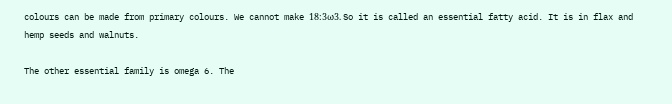colours can be made from primary colours. We cannot make 18:3ω3. So it is called an essential fatty acid. It is in flax and hemp seeds and walnuts.

The other essential family is omega 6. The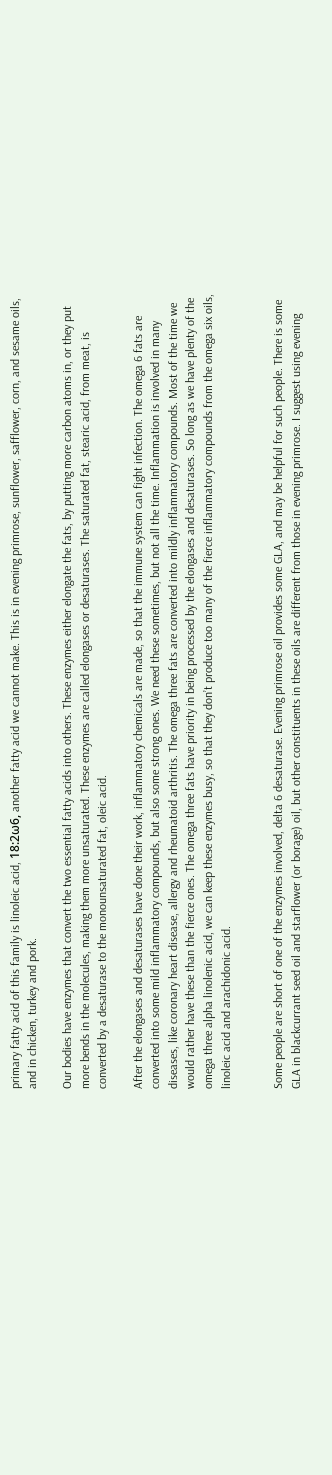primary fatty acid of this family is linoleic acid, 18:2ω6, another fatty acid we cannot make. This is in evening primrose, sunflower, safflower, corn, and sesame oils, and in chicken, turkey and pork.

Our bodies have enzymes that convert the two essential fatty acids into others. These enzymes either elongate the fats, by putting more carbon atoms in, or they put more bends in the molecules, making them more unsaturated. These enzymes are called elongases or desaturases. The saturated fat, stearic acid, from meat, is converted by a desaturase to the monounsaturated fat, oleic acid.

After the elongases and desaturases have done their work, inflammatory chemicals are made, so that the immune system can fight infection. The omega 6 fats are converted into some mild inflammatory compounds, but also some strong ones. We need these sometimes, but not all the time. Inflammation is involved in many diseases, like coronary heart disease, allergy and rheumatoid arthritis. The omega three fats are converted into mildly inflammatory compounds. Most of the time we would rather have these than the fierce ones. The omega three fats have priority in being processed by the elongases and desaturases. So long as we have plenty of the omega three alpha linolenic acid, we can keep these enzymes busy, so that they don’t produce too many of the fierce inflammatory compounds from the omega six oils, linoleic acid and arachidonic acid.


Some people are short of one of the enzymes involved, delta 6 desaturase. Evening primrose oil provides some GLA, and may be helpful for such people. There is some GLA in blackcurrant seed oil and starflower (or borage) oil, but other constituents in these oils are different from those in evening primrose. I suggest using evening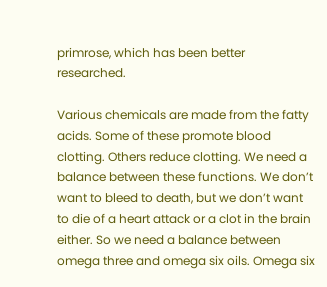primrose, which has been better researched.

Various chemicals are made from the fatty acids. Some of these promote blood clotting. Others reduce clotting. We need a balance between these functions. We don’t want to bleed to death, but we don’t want to die of a heart attack or a clot in the brain either. So we need a balance between omega three and omega six oils. Omega six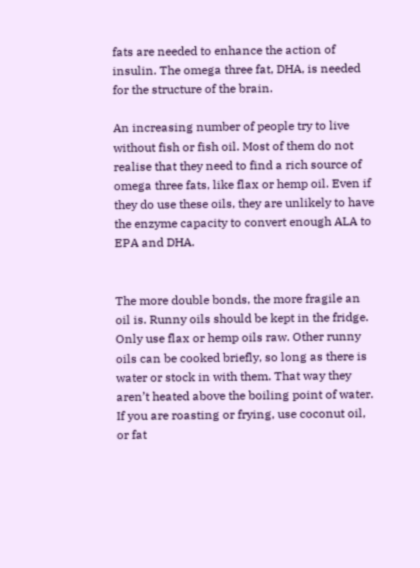fats are needed to enhance the action of insulin. The omega three fat, DHA, is needed for the structure of the brain.

An increasing number of people try to live without fish or fish oil. Most of them do not realise that they need to find a rich source of omega three fats, like flax or hemp oil. Even if they do use these oils, they are unlikely to have the enzyme capacity to convert enough ALA to EPA and DHA.


The more double bonds, the more fragile an oil is. Runny oils should be kept in the fridge. Only use flax or hemp oils raw. Other runny oils can be cooked briefly, so long as there is water or stock in with them. That way they aren’t heated above the boiling point of water. If you are roasting or frying, use coconut oil, or fat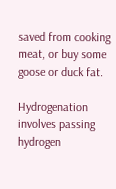saved from cooking meat, or buy some goose or duck fat.

Hydrogenation involves passing hydrogen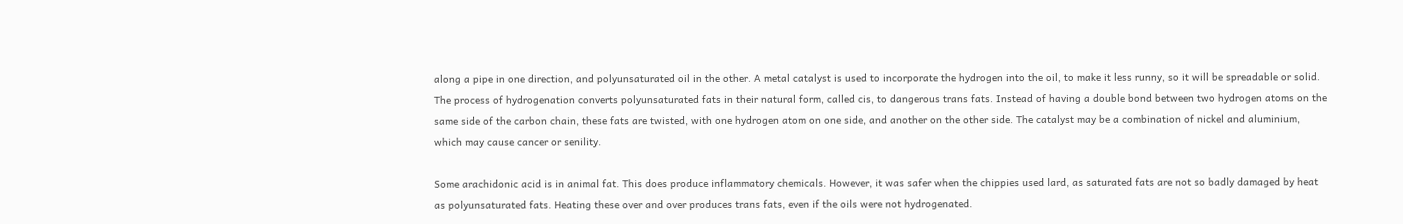along a pipe in one direction, and polyunsaturated oil in the other. A metal catalyst is used to incorporate the hydrogen into the oil, to make it less runny, so it will be spreadable or solid. The process of hydrogenation converts polyunsaturated fats in their natural form, called cis, to dangerous trans fats. Instead of having a double bond between two hydrogen atoms on the same side of the carbon chain, these fats are twisted, with one hydrogen atom on one side, and another on the other side. The catalyst may be a combination of nickel and aluminium, which may cause cancer or senility.

Some arachidonic acid is in animal fat. This does produce inflammatory chemicals. However, it was safer when the chippies used lard, as saturated fats are not so badly damaged by heat as polyunsaturated fats. Heating these over and over produces trans fats, even if the oils were not hydrogenated.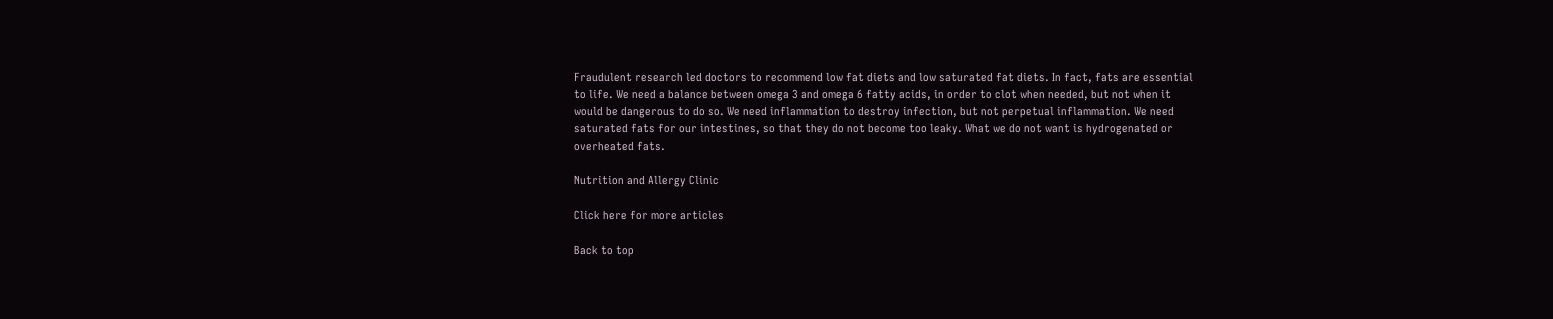Fraudulent research led doctors to recommend low fat diets and low saturated fat diets. In fact, fats are essential to life. We need a balance between omega 3 and omega 6 fatty acids, in order to clot when needed, but not when it would be dangerous to do so. We need inflammation to destroy infection, but not perpetual inflammation. We need saturated fats for our intestines, so that they do not become too leaky. What we do not want is hydrogenated or overheated fats.

Nutrition and Allergy Clinic

Click here for more articles

Back to top